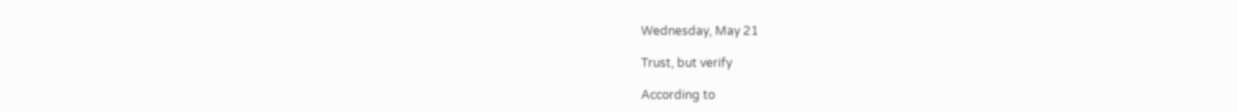Wednesday, May 21

Trust, but verify

According to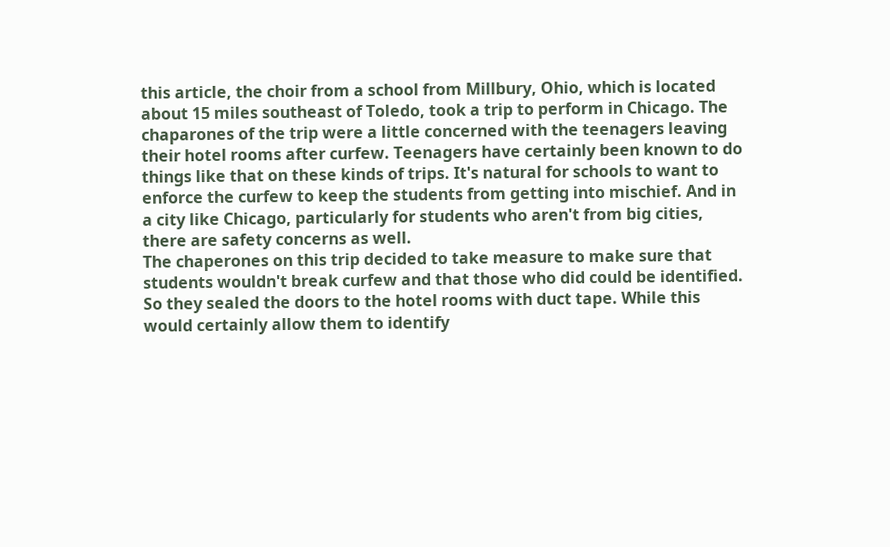this article, the choir from a school from Millbury, Ohio, which is located about 15 miles southeast of Toledo, took a trip to perform in Chicago. The chaparones of the trip were a little concerned with the teenagers leaving their hotel rooms after curfew. Teenagers have certainly been known to do things like that on these kinds of trips. It's natural for schools to want to enforce the curfew to keep the students from getting into mischief. And in a city like Chicago, particularly for students who aren't from big cities, there are safety concerns as well.
The chaperones on this trip decided to take measure to make sure that students wouldn't break curfew and that those who did could be identified. So they sealed the doors to the hotel rooms with duct tape. While this would certainly allow them to identify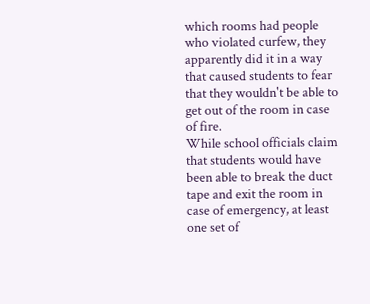which rooms had people who violated curfew, they apparently did it in a way that caused students to fear that they wouldn't be able to get out of the room in case of fire.
While school officials claim that students would have been able to break the duct tape and exit the room in case of emergency, at least one set of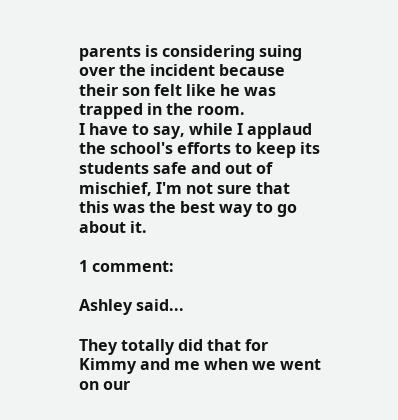parents is considering suing over the incident because their son felt like he was trapped in the room.
I have to say, while I applaud the school's efforts to keep its students safe and out of mischief, I'm not sure that this was the best way to go about it.

1 comment:

Ashley said...

They totally did that for Kimmy and me when we went on our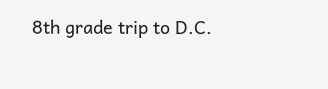8th grade trip to D.C.